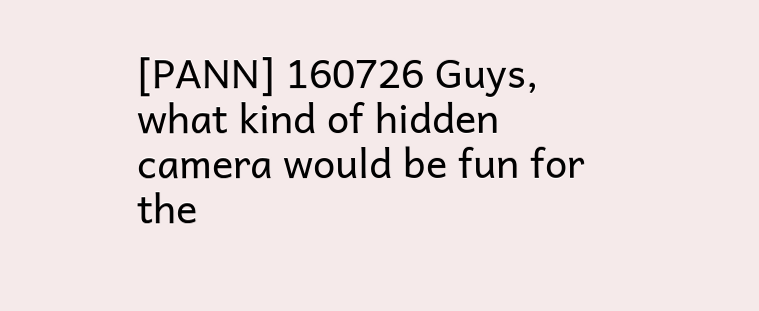[PANN] 160726 Guys, what kind of hidden camera would be fun for the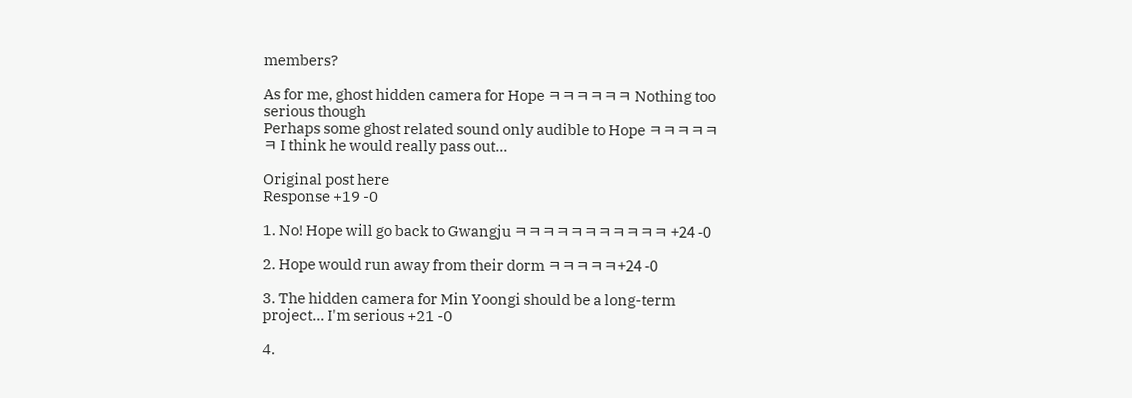members?

As for me, ghost hidden camera for Hope ㅋㅋㅋㅋㅋㅋ Nothing too serious though
Perhaps some ghost related sound only audible to Hope ㅋㅋㅋㅋㅋㅋ I think he would really pass out...

Original post here
Response +19 -0

1. No! Hope will go back to Gwangju ㅋㅋㅋㅋㅋㅋㅋㅋㅋㅋㅋ +24 -0

2. Hope would run away from their dorm ㅋㅋㅋㅋㅋ+24 -0

3. The hidden camera for Min Yoongi should be a long-term project... I'm serious +21 -0

4.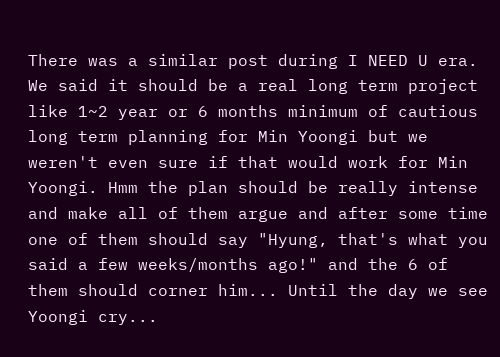There was a similar post during I NEED U era. We said it should be a real long term project like 1~2 year or 6 months minimum of cautious long term planning for Min Yoongi but we weren't even sure if that would work for Min Yoongi. Hmm the plan should be really intense and make all of them argue and after some time one of them should say "Hyung, that's what you said a few weeks/months ago!" and the 6 of them should corner him... Until the day we see Yoongi cry...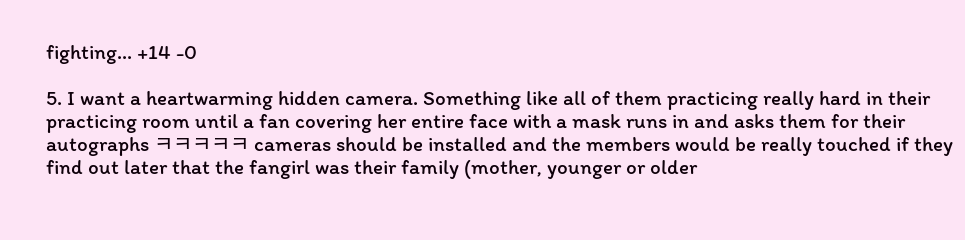fighting... +14 -0

5. I want a heartwarming hidden camera. Something like all of them practicing really hard in their practicing room until a fan covering her entire face with a mask runs in and asks them for their autographs ㅋㅋㅋㅋㅋ cameras should be installed and the members would be really touched if they find out later that the fangirl was their family (mother, younger or older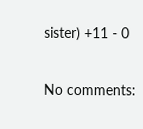sister) +11 - 0

No comments: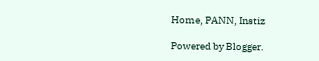Home, PANN, Instiz

Powered by Blogger.